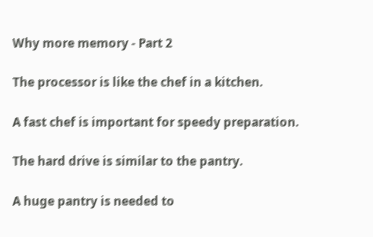Why more memory - Part 2

The processor is like the chef in a kitchen.

A fast chef is important for speedy preparation.

The hard drive is similar to the pantry.

A huge pantry is needed to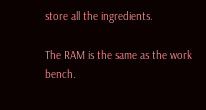store all the ingredients.

The RAM is the same as the work bench.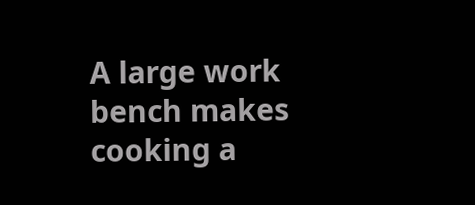A large work bench makes cooking a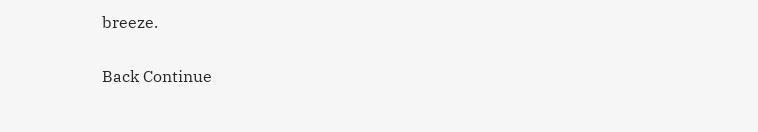breeze.

Back Continue